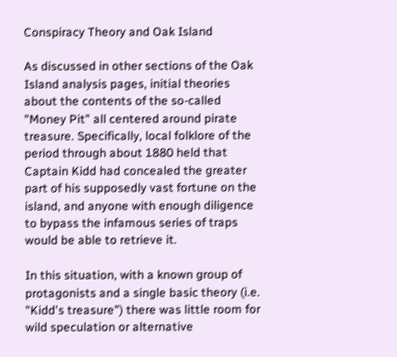Conspiracy Theory and Oak Island

As discussed in other sections of the Oak Island analysis pages, initial theories about the contents of the so-called "Money Pit" all centered around pirate treasure. Specifically, local folklore of the period through about 1880 held that Captain Kidd had concealed the greater part of his supposedly vast fortune on the island, and anyone with enough diligence to bypass the infamous series of traps would be able to retrieve it.

In this situation, with a known group of protagonists and a single basic theory (i.e. "Kidd's treasure") there was little room for wild speculation or alternative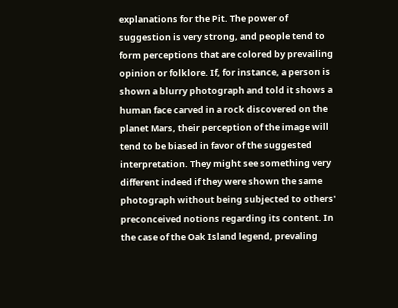explanations for the Pit. The power of suggestion is very strong, and people tend to form perceptions that are colored by prevailing opinion or folklore. If, for instance, a person is shown a blurry photograph and told it shows a human face carved in a rock discovered on the planet Mars, their perception of the image will tend to be biased in favor of the suggested interpretation. They might see something very different indeed if they were shown the same photograph without being subjected to others' preconceived notions regarding its content. In the case of the Oak Island legend, prevaling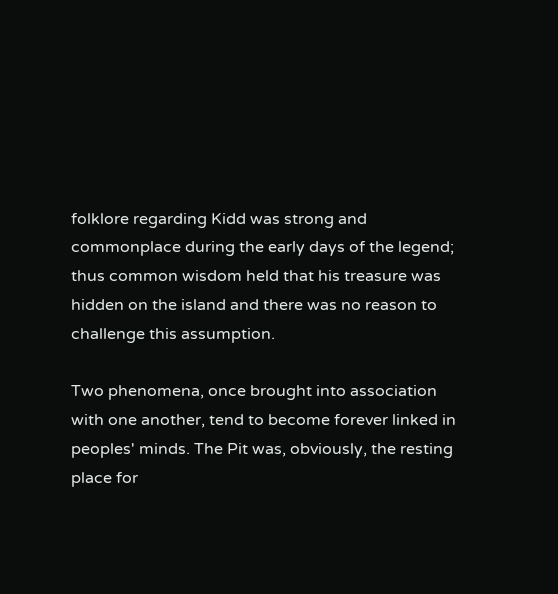folklore regarding Kidd was strong and commonplace during the early days of the legend; thus common wisdom held that his treasure was hidden on the island and there was no reason to challenge this assumption.

Two phenomena, once brought into association with one another, tend to become forever linked in peoples' minds. The Pit was, obviously, the resting place for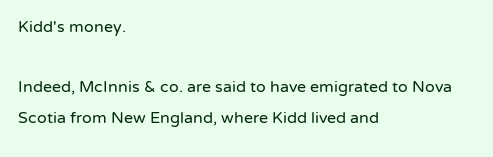Kidd's money.

Indeed, McInnis & co. are said to have emigrated to Nova Scotia from New England, where Kidd lived and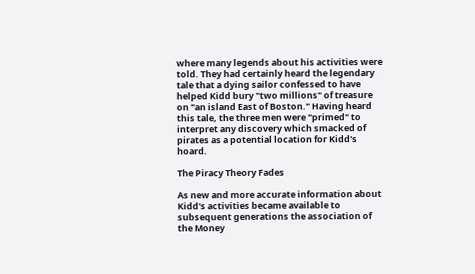where many legends about his activities were told. They had certainly heard the legendary tale that a dying sailor confessed to have helped Kidd bury "two millions" of treasure on "an island East of Boston." Having heard this tale, the three men were "primed" to interpret any discovery which smacked of pirates as a potential location for Kidd's hoard.

The Piracy Theory Fades

As new and more accurate information about Kidd's activities became available to subsequent generations the association of the Money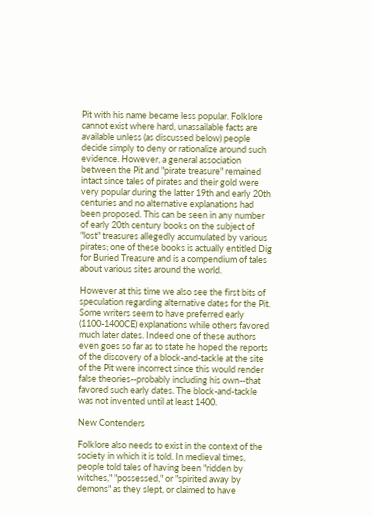Pit with his name became less popular. Folklore cannot exist where hard, unassailable facts are available unless (as discussed below) people decide simply to deny or rationalize around such evidence. However, a general association between the Pit and "pirate treasure" remained intact since tales of pirates and their gold were very popular during the latter 19th and early 20th centuries and no alternative explanations had been proposed. This can be seen in any number of early 20th century books on the subject of "lost" treasures allegedly accumulated by various pirates; one of these books is actually entitled Dig for Buried Treasure and is a compendium of tales about various sites around the world.

However at this time we also see the first bits of speculation regarding alternative dates for the Pit. Some writers seem to have preferred early (1100-1400CE) explanations while others favored much later dates. Indeed one of these authors even goes so far as to state he hoped the reports of the discovery of a block-and-tackle at the site of the Pit were incorrect since this would render false theories--probably including his own--that favored such early dates. The block-and-tackle was not invented until at least 1400.

New Contenders

Folklore also needs to exist in the context of the society in which it is told. In medieval times, people told tales of having been "ridden by witches," "possessed," or "spirited away by demons" as they slept, or claimed to have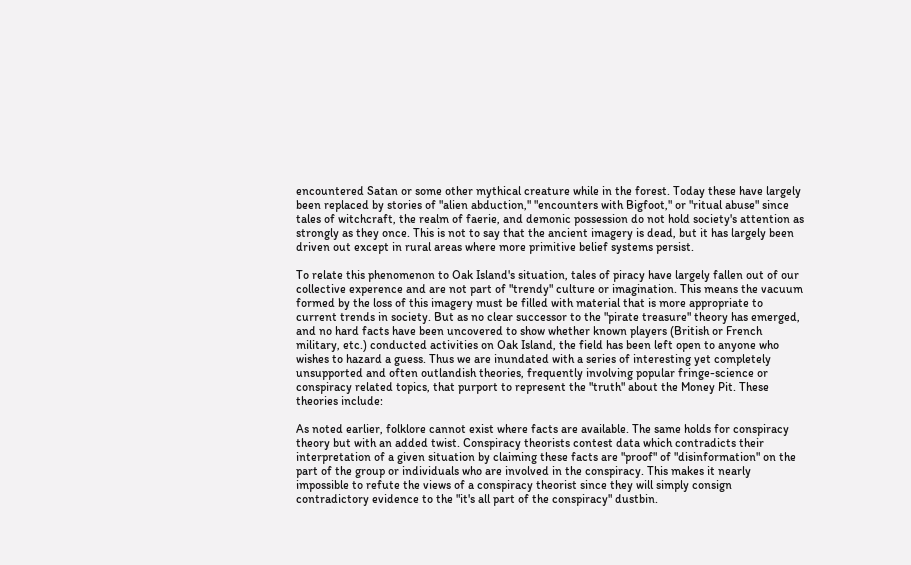encountered Satan or some other mythical creature while in the forest. Today these have largely been replaced by stories of "alien abduction," "encounters with Bigfoot," or "ritual abuse" since tales of witchcraft, the realm of faerie, and demonic possession do not hold society's attention as strongly as they once. This is not to say that the ancient imagery is dead, but it has largely been driven out except in rural areas where more primitive belief systems persist.

To relate this phenomenon to Oak Island's situation, tales of piracy have largely fallen out of our collective experence and are not part of "trendy" culture or imagination. This means the vacuum formed by the loss of this imagery must be filled with material that is more appropriate to current trends in society. But as no clear successor to the "pirate treasure" theory has emerged, and no hard facts have been uncovered to show whether known players (British or French military, etc.) conducted activities on Oak Island, the field has been left open to anyone who wishes to hazard a guess. Thus we are inundated with a series of interesting yet completely unsupported and often outlandish theories, frequently involving popular fringe-science or conspiracy related topics, that purport to represent the "truth" about the Money Pit. These theories include:

As noted earlier, folklore cannot exist where facts are available. The same holds for conspiracy theory but with an added twist. Conspiracy theorists contest data which contradicts their interpretation of a given situation by claiming these facts are "proof" of "disinformation" on the part of the group or individuals who are involved in the conspiracy. This makes it nearly impossible to refute the views of a conspiracy theorist since they will simply consign contradictory evidence to the "it's all part of the conspiracy" dustbin.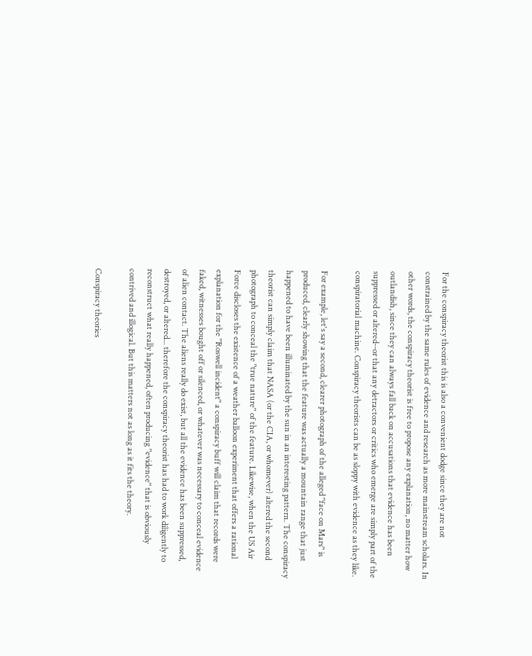For the conspiracy theorist this is also a convenient dodge since they are not constrained by the same rules of evidence and research as more mainstream scholars. In other words, the conspiracy theorist is free to propose any explanation, no matter how outlandish, since they can always fall back on accusations that evidence has been suppressed or altered--or that any detractors or critics who emerge are simply part of the conspiratorial machine. Conspiracy theorists can be as sloppy with evidence as they like.

For example, let's say a second, clearer photograph of the alleged "face on Mars" is produced, clearly showing that the feature was actually a mountain range that just happened to have been illuminated by the sun in an interesting pattern. The conspiracy theorist can simply claim that NASA (or the CIA, or whomever) altered the second photograph to conceal the "true nature" of the feature. Likewise, when the US Air Force discloses the existence of a weather balloon experiment that offers a rational explanation for the "Roswell incident" a conspiracy buff will claim that records were faked, witnesses bought off or silenced, or whatever was necessary to conceal evidence of alien contact. The aliens really do exist, but all the evidence has been suppressed, destroyed, or altered... therefore the conspiracy theorist has had to work diligently to reconstruct what really happened, often producing "evidence" that is obviously contrived and illogical. But this matters not as long as it fits the theory.

Conspiracy theories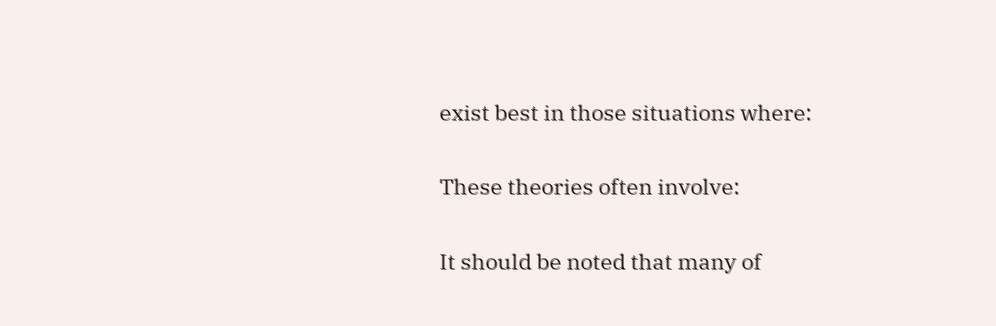exist best in those situations where:

These theories often involve:

It should be noted that many of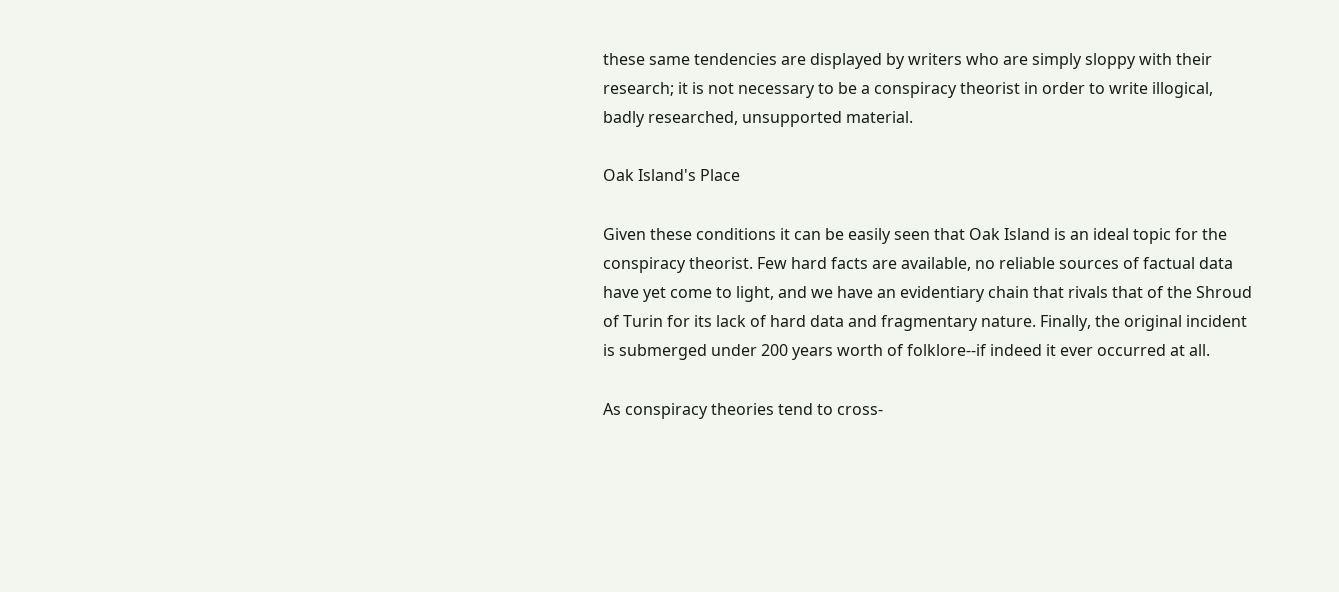these same tendencies are displayed by writers who are simply sloppy with their research; it is not necessary to be a conspiracy theorist in order to write illogical, badly researched, unsupported material.

Oak Island's Place

Given these conditions it can be easily seen that Oak Island is an ideal topic for the conspiracy theorist. Few hard facts are available, no reliable sources of factual data have yet come to light, and we have an evidentiary chain that rivals that of the Shroud of Turin for its lack of hard data and fragmentary nature. Finally, the original incident is submerged under 200 years worth of folklore--if indeed it ever occurred at all.

As conspiracy theories tend to cross-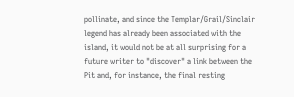pollinate, and since the Templar/Grail/Sinclair legend has already been associated with the island, it would not be at all surprising for a future writer to "discover" a link between the Pit and, for instance, the final resting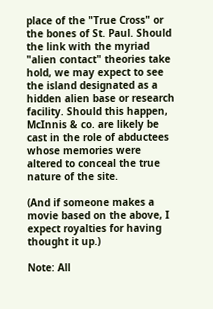place of the "True Cross" or the bones of St. Paul. Should the link with the myriad "alien contact" theories take hold, we may expect to see the island designated as a hidden alien base or research facility. Should this happen, McInnis & co. are likely be cast in the role of abductees whose memories were altered to conceal the true nature of the site.

(And if someone makes a movie based on the above, I expect royalties for having thought it up.)

Note: All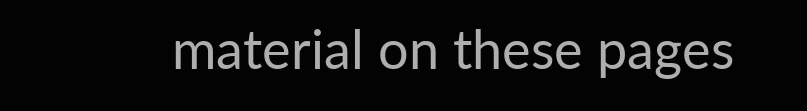material on these pages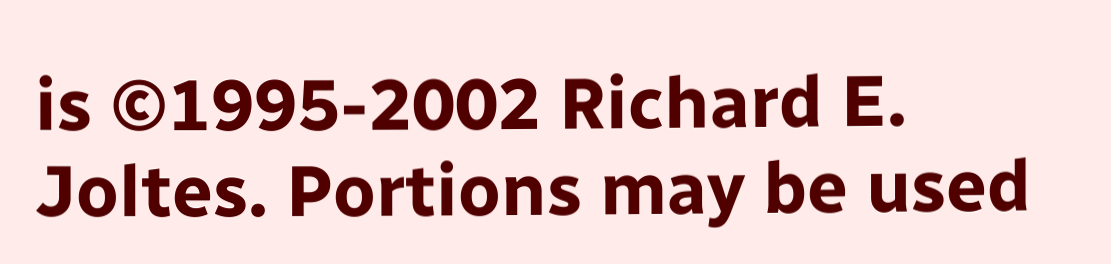is ©1995-2002 Richard E. Joltes. Portions may be used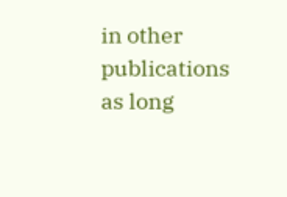in other publications as long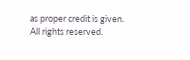as proper credit is given. All rights reserved.